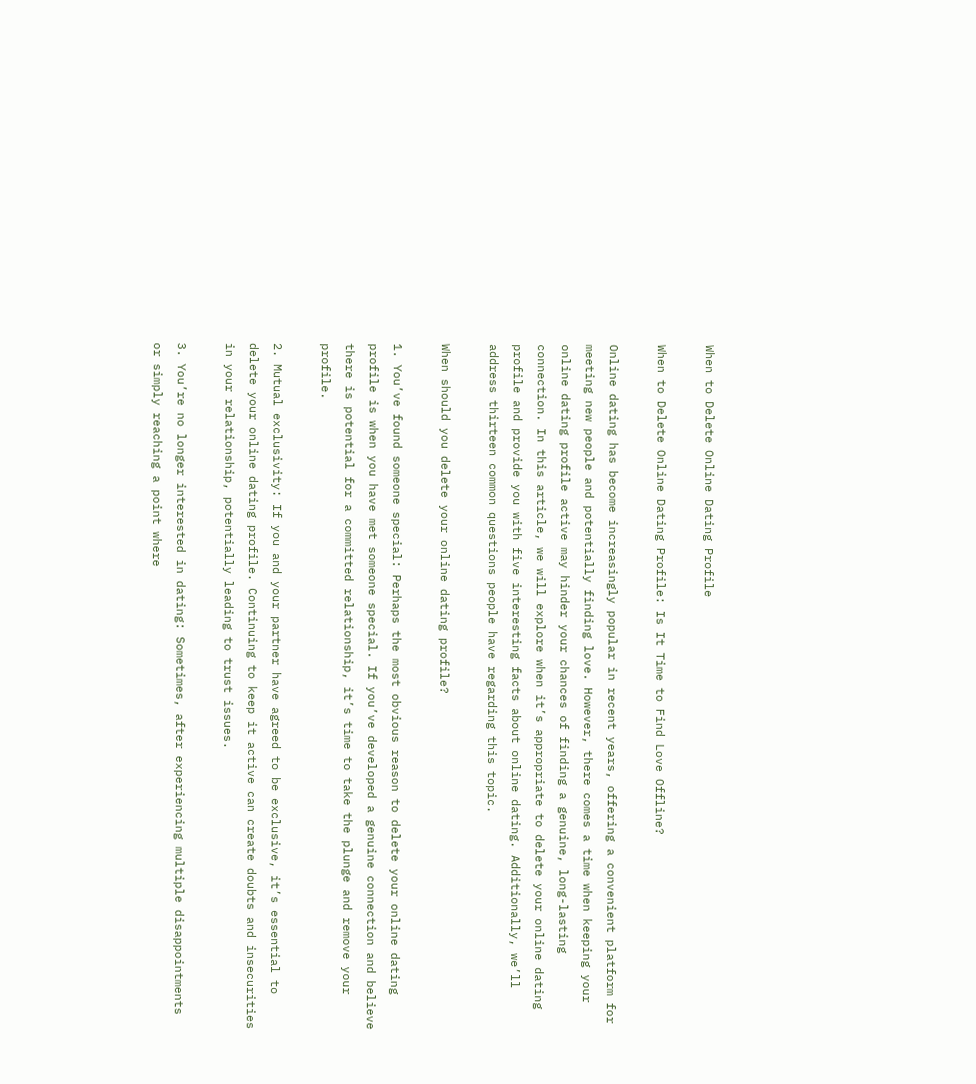When to Delete Online Dating Profile

When to Delete Online Dating Profile: Is It Time to Find Love Offline?

Online dating has become increasingly popular in recent years, offering a convenient platform for meeting new people and potentially finding love. However, there comes a time when keeping your online dating profile active may hinder your chances of finding a genuine, long-lasting connection. In this article, we will explore when it’s appropriate to delete your online dating profile and provide you with five interesting facts about online dating. Additionally, we’ll address thirteen common questions people have regarding this topic.

When should you delete your online dating profile?

1. You’ve found someone special: Perhaps the most obvious reason to delete your online dating profile is when you have met someone special. If you’ve developed a genuine connection and believe there is potential for a committed relationship, it’s time to take the plunge and remove your profile.

2. Mutual exclusivity: If you and your partner have agreed to be exclusive, it’s essential to delete your online dating profile. Continuing to keep it active can create doubts and insecurities in your relationship, potentially leading to trust issues.

3. You’re no longer interested in dating: Sometimes, after experiencing multiple disappointments or simply reaching a point where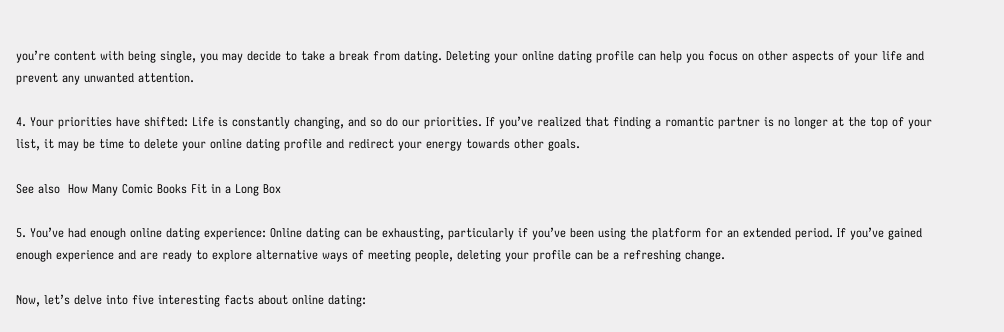you’re content with being single, you may decide to take a break from dating. Deleting your online dating profile can help you focus on other aspects of your life and prevent any unwanted attention.

4. Your priorities have shifted: Life is constantly changing, and so do our priorities. If you’ve realized that finding a romantic partner is no longer at the top of your list, it may be time to delete your online dating profile and redirect your energy towards other goals.

See also  How Many Comic Books Fit in a Long Box

5. You’ve had enough online dating experience: Online dating can be exhausting, particularly if you’ve been using the platform for an extended period. If you’ve gained enough experience and are ready to explore alternative ways of meeting people, deleting your profile can be a refreshing change.

Now, let’s delve into five interesting facts about online dating: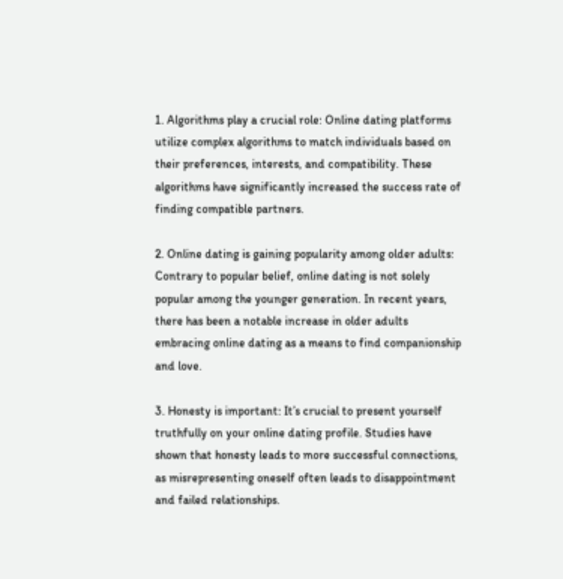1. Algorithms play a crucial role: Online dating platforms utilize complex algorithms to match individuals based on their preferences, interests, and compatibility. These algorithms have significantly increased the success rate of finding compatible partners.

2. Online dating is gaining popularity among older adults: Contrary to popular belief, online dating is not solely popular among the younger generation. In recent years, there has been a notable increase in older adults embracing online dating as a means to find companionship and love.

3. Honesty is important: It’s crucial to present yourself truthfully on your online dating profile. Studies have shown that honesty leads to more successful connections, as misrepresenting oneself often leads to disappointment and failed relationships.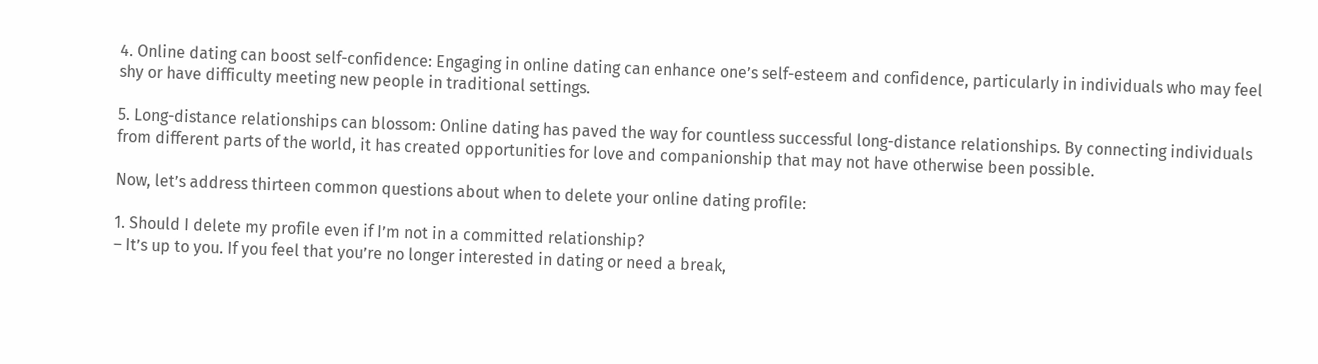4. Online dating can boost self-confidence: Engaging in online dating can enhance one’s self-esteem and confidence, particularly in individuals who may feel shy or have difficulty meeting new people in traditional settings.

5. Long-distance relationships can blossom: Online dating has paved the way for countless successful long-distance relationships. By connecting individuals from different parts of the world, it has created opportunities for love and companionship that may not have otherwise been possible.

Now, let’s address thirteen common questions about when to delete your online dating profile:

1. Should I delete my profile even if I’m not in a committed relationship?
– It’s up to you. If you feel that you’re no longer interested in dating or need a break,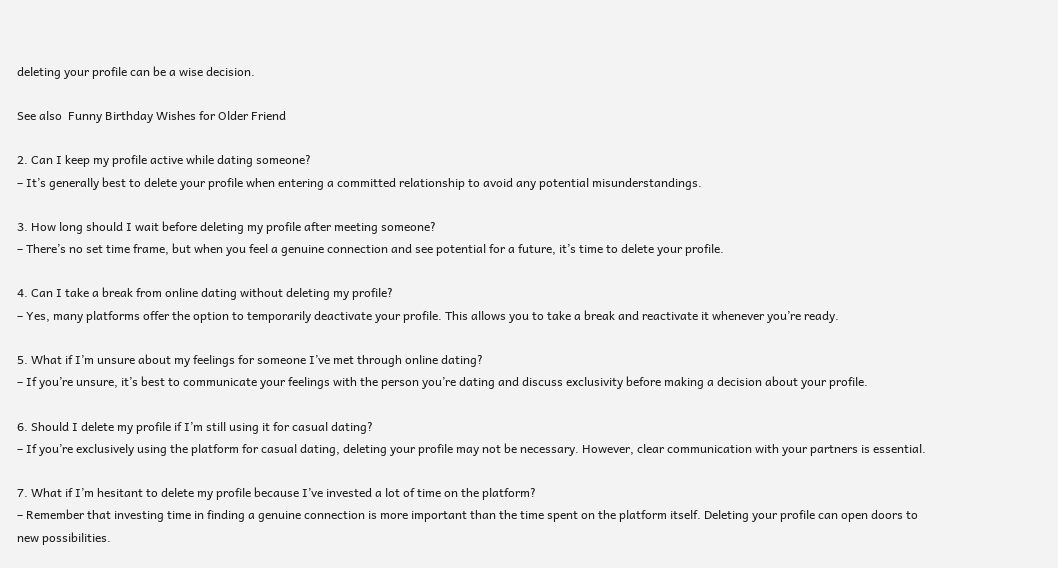deleting your profile can be a wise decision.

See also  Funny Birthday Wishes for Older Friend

2. Can I keep my profile active while dating someone?
– It’s generally best to delete your profile when entering a committed relationship to avoid any potential misunderstandings.

3. How long should I wait before deleting my profile after meeting someone?
– There’s no set time frame, but when you feel a genuine connection and see potential for a future, it’s time to delete your profile.

4. Can I take a break from online dating without deleting my profile?
– Yes, many platforms offer the option to temporarily deactivate your profile. This allows you to take a break and reactivate it whenever you’re ready.

5. What if I’m unsure about my feelings for someone I’ve met through online dating?
– If you’re unsure, it’s best to communicate your feelings with the person you’re dating and discuss exclusivity before making a decision about your profile.

6. Should I delete my profile if I’m still using it for casual dating?
– If you’re exclusively using the platform for casual dating, deleting your profile may not be necessary. However, clear communication with your partners is essential.

7. What if I’m hesitant to delete my profile because I’ve invested a lot of time on the platform?
– Remember that investing time in finding a genuine connection is more important than the time spent on the platform itself. Deleting your profile can open doors to new possibilities.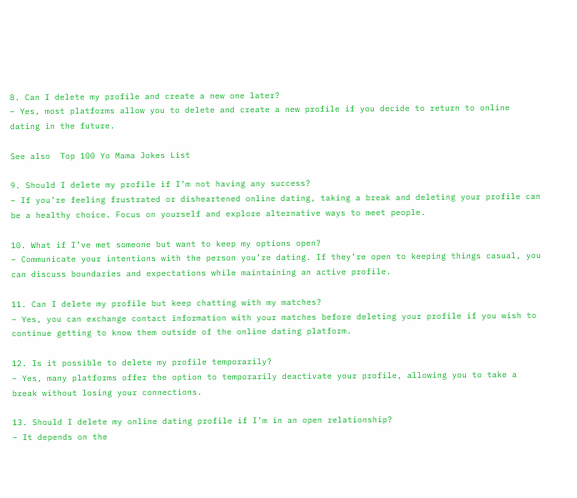8. Can I delete my profile and create a new one later?
– Yes, most platforms allow you to delete and create a new profile if you decide to return to online dating in the future.

See also  Top 100 Yo Mama Jokes List

9. Should I delete my profile if I’m not having any success?
– If you’re feeling frustrated or disheartened online dating, taking a break and deleting your profile can be a healthy choice. Focus on yourself and explore alternative ways to meet people.

10. What if I’ve met someone but want to keep my options open?
– Communicate your intentions with the person you’re dating. If they’re open to keeping things casual, you can discuss boundaries and expectations while maintaining an active profile.

11. Can I delete my profile but keep chatting with my matches?
– Yes, you can exchange contact information with your matches before deleting your profile if you wish to continue getting to know them outside of the online dating platform.

12. Is it possible to delete my profile temporarily?
– Yes, many platforms offer the option to temporarily deactivate your profile, allowing you to take a break without losing your connections.

13. Should I delete my online dating profile if I’m in an open relationship?
– It depends on the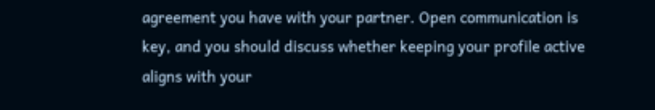agreement you have with your partner. Open communication is key, and you should discuss whether keeping your profile active aligns with your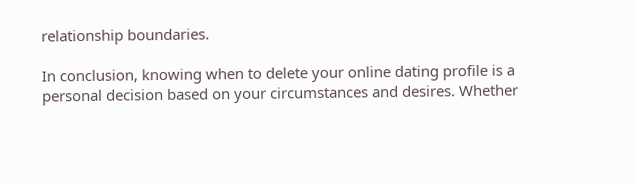relationship boundaries.

In conclusion, knowing when to delete your online dating profile is a personal decision based on your circumstances and desires. Whether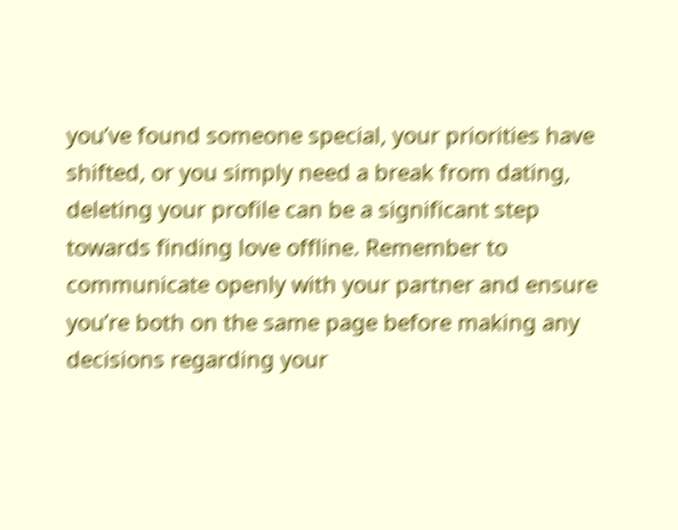you’ve found someone special, your priorities have shifted, or you simply need a break from dating, deleting your profile can be a significant step towards finding love offline. Remember to communicate openly with your partner and ensure you’re both on the same page before making any decisions regarding your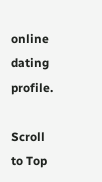online dating profile.

Scroll to Top